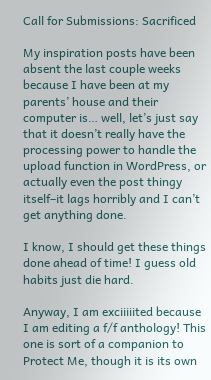Call for Submissions: Sacrificed

My inspiration posts have been absent the last couple weeks because I have been at my parents’ house and their computer is… well, let’s just say that it doesn’t really have the processing power to handle the upload function in WordPress, or actually even the post thingy itself–it lags horribly and I can’t get anything done.

I know, I should get these things done ahead of time! I guess old habits just die hard.

Anyway, I am exciiiiited because I am editing a f/f anthology! This one is sort of a companion to Protect Me, though it is its own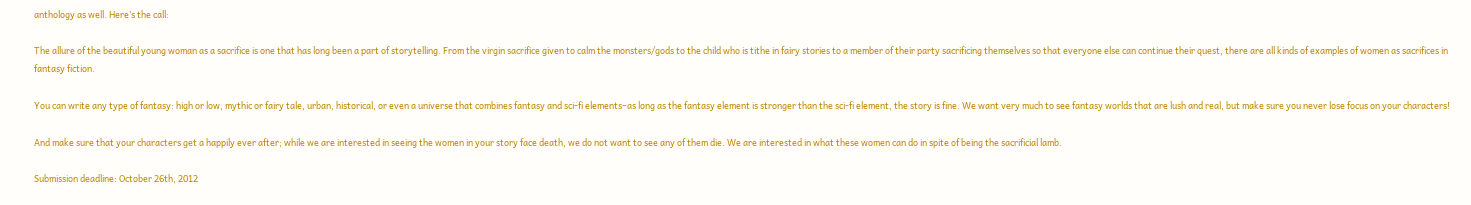anthology as well. Here’s the call:

The allure of the beautiful young woman as a sacrifice is one that has long been a part of storytelling. From the virgin sacrifice given to calm the monsters/gods to the child who is tithe in fairy stories to a member of their party sacrificing themselves so that everyone else can continue their quest, there are all kinds of examples of women as sacrifices in fantasy fiction.

You can write any type of fantasy: high or low, mythic or fairy tale, urban, historical, or even a universe that combines fantasy and sci-fi elements–as long as the fantasy element is stronger than the sci-fi element, the story is fine. We want very much to see fantasy worlds that are lush and real, but make sure you never lose focus on your characters!

And make sure that your characters get a happily ever after; while we are interested in seeing the women in your story face death, we do not want to see any of them die. We are interested in what these women can do in spite of being the sacrificial lamb.

Submission deadline: October 26th, 2012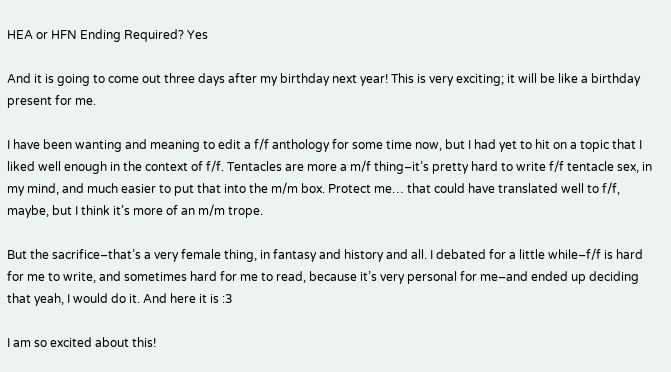HEA or HFN Ending Required? Yes

And it is going to come out three days after my birthday next year! This is very exciting; it will be like a birthday present for me.

I have been wanting and meaning to edit a f/f anthology for some time now, but I had yet to hit on a topic that I liked well enough in the context of f/f. Tentacles are more a m/f thing–it’s pretty hard to write f/f tentacle sex, in my mind, and much easier to put that into the m/m box. Protect me… that could have translated well to f/f, maybe, but I think it’s more of an m/m trope.

But the sacrifice–that’s a very female thing, in fantasy and history and all. I debated for a little while–f/f is hard for me to write, and sometimes hard for me to read, because it’s very personal for me–and ended up deciding that yeah, I would do it. And here it is :3

I am so excited about this!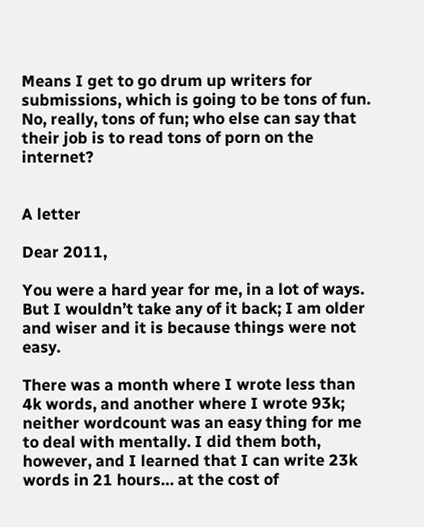Means I get to go drum up writers for submissions, which is going to be tons of fun. No, really, tons of fun; who else can say that their job is to read tons of porn on the internet?


A letter

Dear 2011,

You were a hard year for me, in a lot of ways. But I wouldn’t take any of it back; I am older and wiser and it is because things were not easy.

There was a month where I wrote less than 4k words, and another where I wrote 93k; neither wordcount was an easy thing for me to deal with mentally. I did them both, however, and I learned that I can write 23k words in 21 hours… at the cost of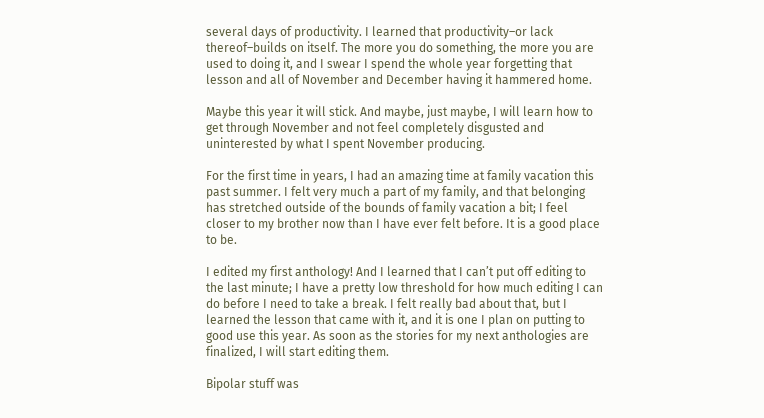several days of productivity. I learned that productivity–or lack thereof–builds on itself. The more you do something, the more you are used to doing it, and I swear I spend the whole year forgetting that lesson and all of November and December having it hammered home.

Maybe this year it will stick. And maybe, just maybe, I will learn how to get through November and not feel completely disgusted and uninterested by what I spent November producing.

For the first time in years, I had an amazing time at family vacation this past summer. I felt very much a part of my family, and that belonging has stretched outside of the bounds of family vacation a bit; I feel closer to my brother now than I have ever felt before. It is a good place to be.

I edited my first anthology! And I learned that I can’t put off editing to the last minute; I have a pretty low threshold for how much editing I can do before I need to take a break. I felt really bad about that, but I learned the lesson that came with it, and it is one I plan on putting to good use this year. As soon as the stories for my next anthologies are finalized, I will start editing them.

Bipolar stuff was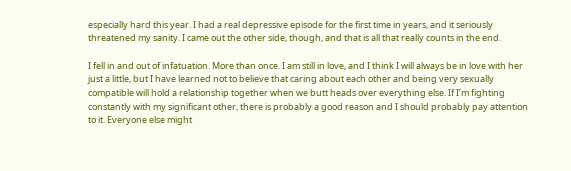especially hard this year. I had a real depressive episode for the first time in years, and it seriously threatened my sanity. I came out the other side, though, and that is all that really counts in the end.

I fell in and out of infatuation. More than once. I am still in love, and I think I will always be in love with her just a little, but I have learned not to believe that caring about each other and being very sexually compatible will hold a relationship together when we butt heads over everything else. If I’m fighting constantly with my significant other, there is probably a good reason and I should probably pay attention to it. Everyone else might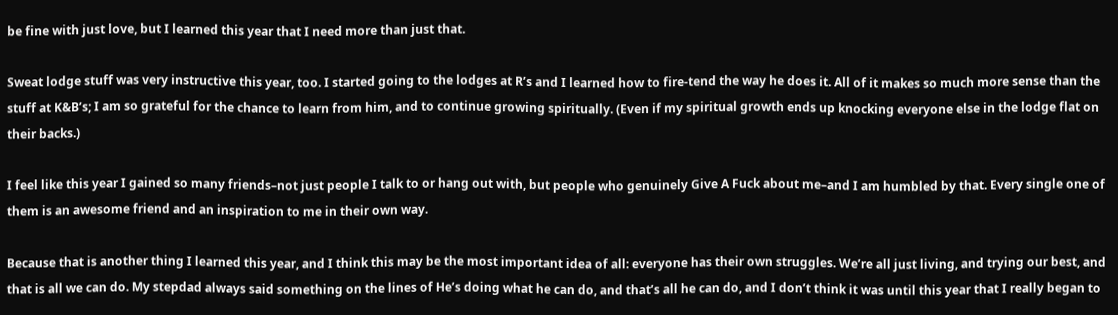be fine with just love, but I learned this year that I need more than just that.

Sweat lodge stuff was very instructive this year, too. I started going to the lodges at R’s and I learned how to fire-tend the way he does it. All of it makes so much more sense than the stuff at K&B’s; I am so grateful for the chance to learn from him, and to continue growing spiritually. (Even if my spiritual growth ends up knocking everyone else in the lodge flat on their backs.)

I feel like this year I gained so many friends–not just people I talk to or hang out with, but people who genuinely Give A Fuck about me–and I am humbled by that. Every single one of them is an awesome friend and an inspiration to me in their own way.

Because that is another thing I learned this year, and I think this may be the most important idea of all: everyone has their own struggles. We’re all just living, and trying our best, and that is all we can do. My stepdad always said something on the lines of He’s doing what he can do, and that’s all he can do, and I don’t think it was until this year that I really began to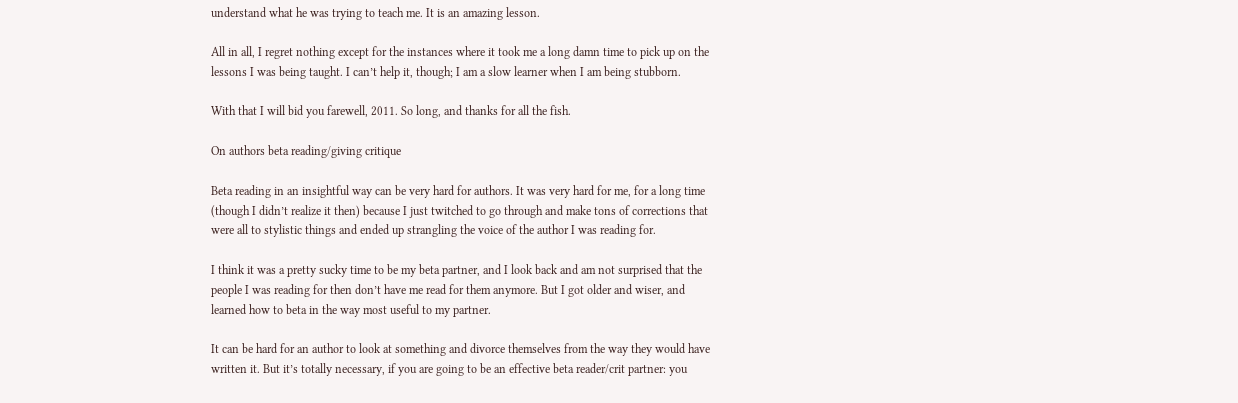understand what he was trying to teach me. It is an amazing lesson.

All in all, I regret nothing except for the instances where it took me a long damn time to pick up on the lessons I was being taught. I can’t help it, though; I am a slow learner when I am being stubborn.

With that I will bid you farewell, 2011. So long, and thanks for all the fish.

On authors beta reading/giving critique

Beta reading in an insightful way can be very hard for authors. It was very hard for me, for a long time (though I didn’t realize it then) because I just twitched to go through and make tons of corrections that were all to stylistic things and ended up strangling the voice of the author I was reading for.

I think it was a pretty sucky time to be my beta partner, and I look back and am not surprised that the people I was reading for then don’t have me read for them anymore. But I got older and wiser, and learned how to beta in the way most useful to my partner.

It can be hard for an author to look at something and divorce themselves from the way they would have written it. But it’s totally necessary, if you are going to be an effective beta reader/crit partner: you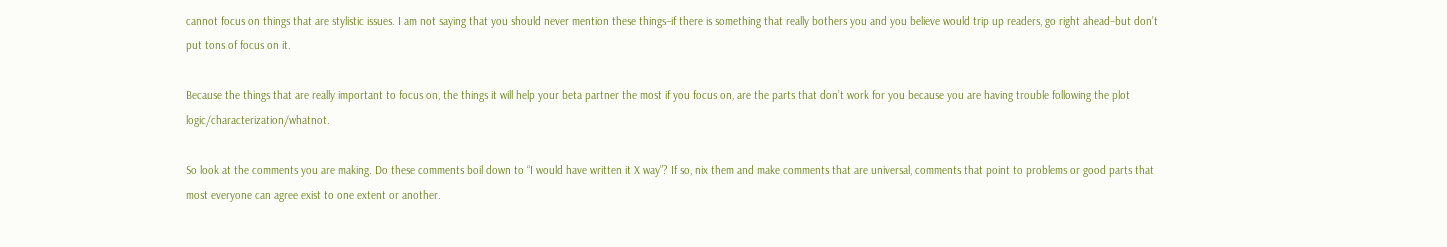cannot focus on things that are stylistic issues. I am not saying that you should never mention these things–if there is something that really bothers you and you believe would trip up readers, go right ahead–but don’t put tons of focus on it.

Because the things that are really important to focus on, the things it will help your beta partner the most if you focus on, are the parts that don’t work for you because you are having trouble following the plot logic/characterization/whatnot.

So look at the comments you are making. Do these comments boil down to “I would have written it X way”? If so, nix them and make comments that are universal, comments that point to problems or good parts that most everyone can agree exist to one extent or another.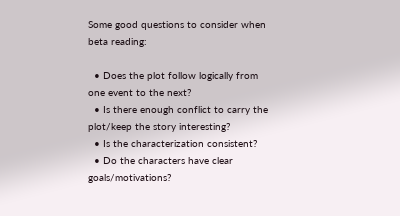Some good questions to consider when beta reading:

  • Does the plot follow logically from one event to the next?
  • Is there enough conflict to carry the plot/keep the story interesting?
  • Is the characterization consistent?
  • Do the characters have clear goals/motivations?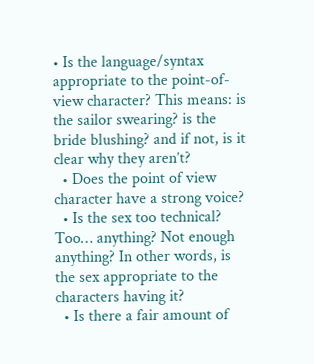• Is the language/syntax appropriate to the point-of-view character? This means: is the sailor swearing? is the bride blushing? and if not, is it clear why they aren’t?
  • Does the point of view character have a strong voice?
  • Is the sex too technical? Too… anything? Not enough anything? In other words, is the sex appropriate to the characters having it?
  • Is there a fair amount of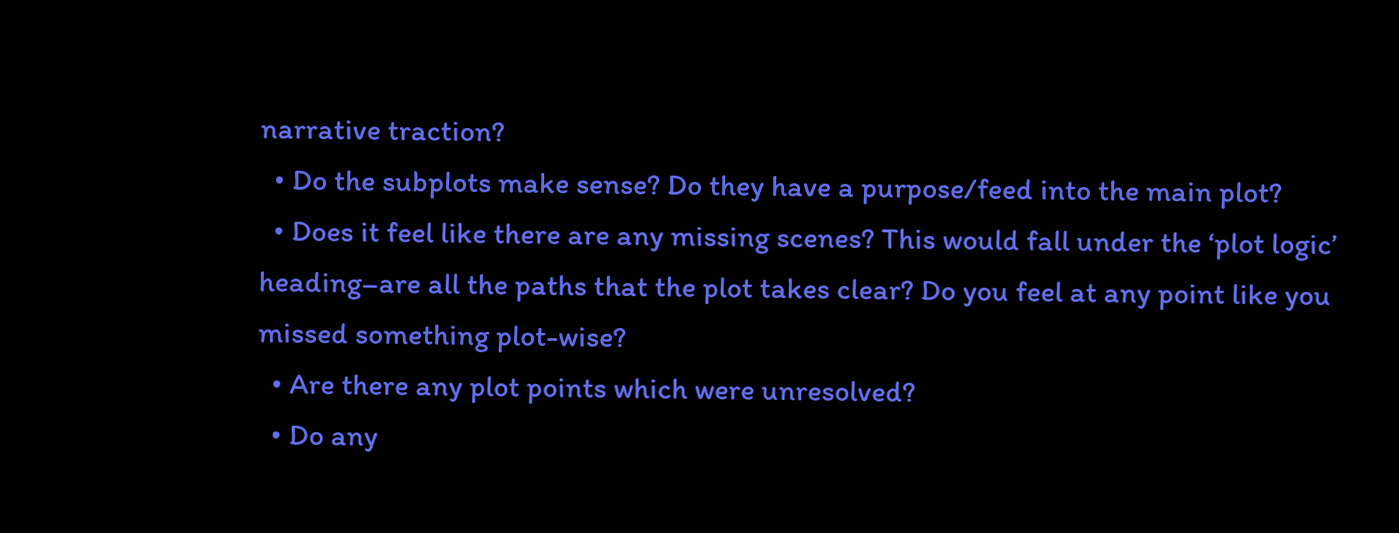narrative traction?
  • Do the subplots make sense? Do they have a purpose/feed into the main plot?
  • Does it feel like there are any missing scenes? This would fall under the ‘plot logic’ heading–are all the paths that the plot takes clear? Do you feel at any point like you missed something plot-wise?
  • Are there any plot points which were unresolved?
  • Do any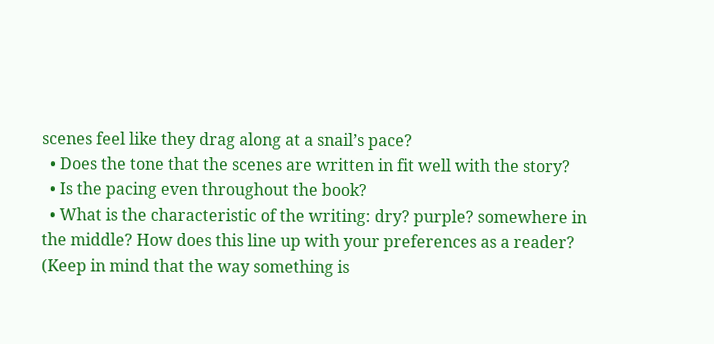scenes feel like they drag along at a snail’s pace?
  • Does the tone that the scenes are written in fit well with the story?
  • Is the pacing even throughout the book?
  • What is the characteristic of the writing: dry? purple? somewhere in the middle? How does this line up with your preferences as a reader? (Keep in mind that the way something is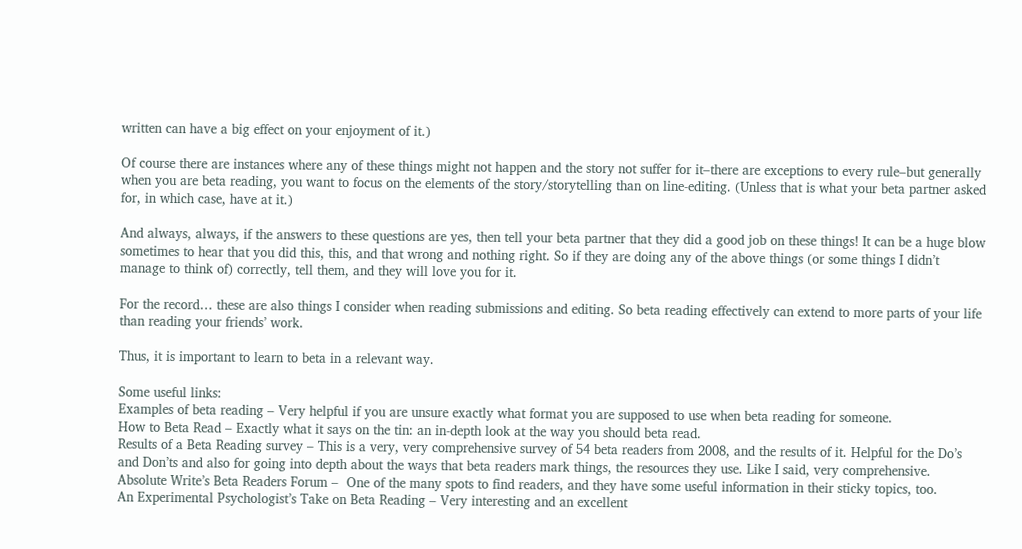written can have a big effect on your enjoyment of it.)

Of course there are instances where any of these things might not happen and the story not suffer for it–there are exceptions to every rule–but generally when you are beta reading, you want to focus on the elements of the story/storytelling than on line-editing. (Unless that is what your beta partner asked for, in which case, have at it.)

And always, always, if the answers to these questions are yes, then tell your beta partner that they did a good job on these things! It can be a huge blow sometimes to hear that you did this, this, and that wrong and nothing right. So if they are doing any of the above things (or some things I didn’t manage to think of) correctly, tell them, and they will love you for it.

For the record… these are also things I consider when reading submissions and editing. So beta reading effectively can extend to more parts of your life than reading your friends’ work.

Thus, it is important to learn to beta in a relevant way.

Some useful links:
Examples of beta reading – Very helpful if you are unsure exactly what format you are supposed to use when beta reading for someone.
How to Beta Read – Exactly what it says on the tin: an in-depth look at the way you should beta read.
Results of a Beta Reading survey – This is a very, very comprehensive survey of 54 beta readers from 2008, and the results of it. Helpful for the Do’s and Don’ts and also for going into depth about the ways that beta readers mark things, the resources they use. Like I said, very comprehensive.
Absolute Write’s Beta Readers Forum –  One of the many spots to find readers, and they have some useful information in their sticky topics, too.
An Experimental Psychologist’s Take on Beta Reading – Very interesting and an excellent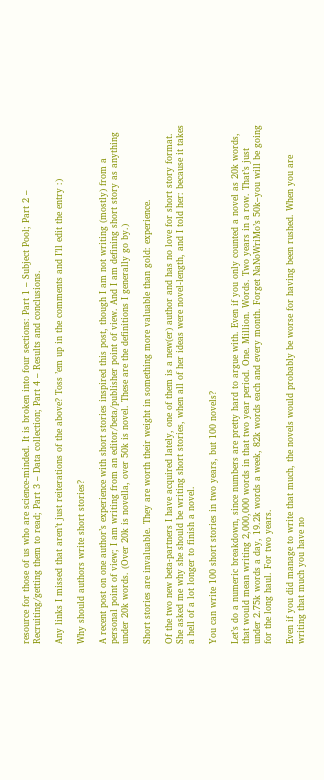resource for those of us who are science-minded. It is broken into four sections: Part 1 – Subject Pool; Part 2 – Recruiting/getting them to read; Part 3 – Data collection; Part 4 – Results and conclusions.

Any links I missed that aren’t just reiterations of the above? Toss ’em up in the comments and I’ll edit the entry :)

Why should authors write short stories?

A recent post on one author’s experience with short stories inspired this post, though I am not writing (mostly) from a personal point of view; I am writing from an editor/beta/publisher point of view. And I am defining short story as anything under 20k words. (Over 20k is novella, over 50k is novel. These are the definitions I generally go by.)

Short stories are invaluable. They are worth their weight in something more valuable than gold: experience.

Of the two new beta-partners I have acquired lately, one of them is a new(er) author and has no love for short story format. She asked me why she should be writing short stories, when all of her ideas were novel-length, and I told her: because it takes a hell of a lot longer to finish a novel.

You can write 100 short stories in two years, but 100 novels?

Let’s do a numeric breakdown, since numbers are pretty hard to argue with. Even if you only counted a novel as 20k words, that would mean writing 2,000,000 words in that two year period. One. Million. Words. Two years in a row. That’s just under 2.75k words a day, 19.2k words a week, 82k words each and every month. Forget NaNoWriMo’s 50k–you will be going for the long haul. For two years.

Even if you did manage to write that much, the novels would probably be worse for having been rushed. When you are writing that much you have no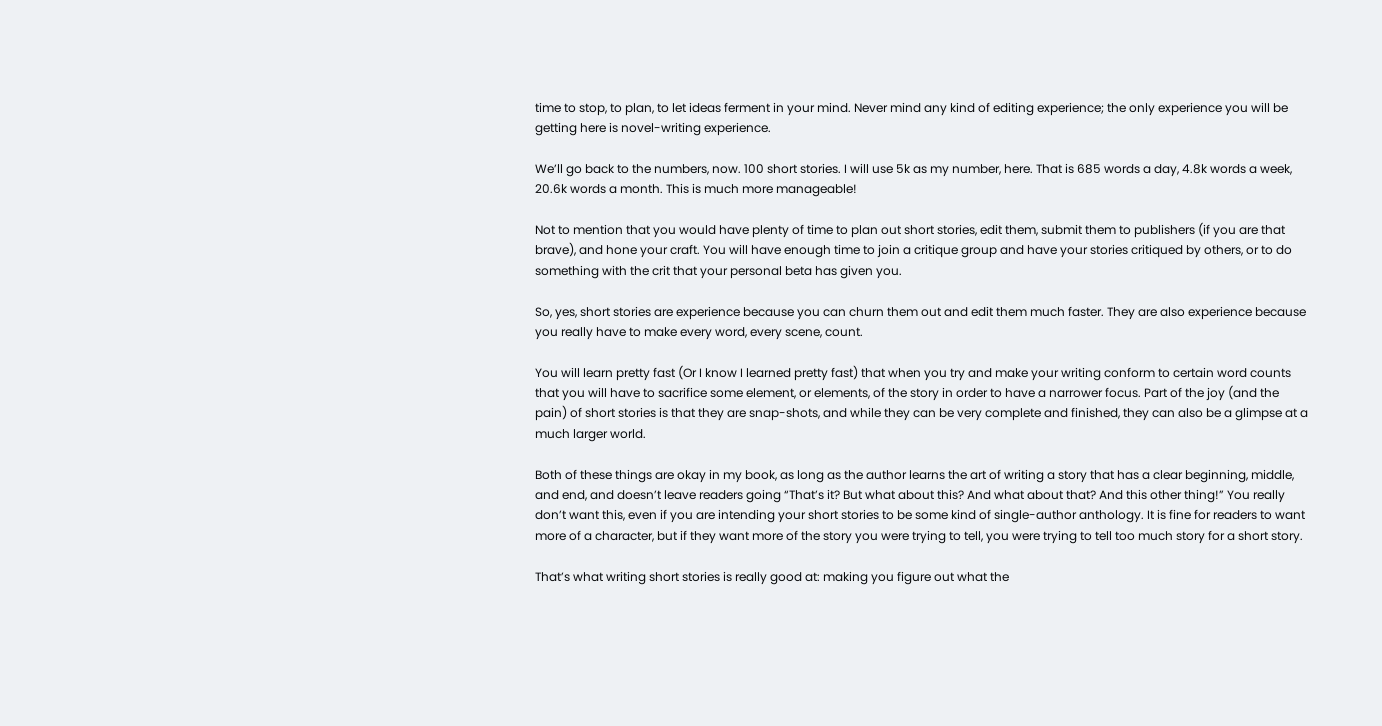time to stop, to plan, to let ideas ferment in your mind. Never mind any kind of editing experience; the only experience you will be getting here is novel-writing experience.

We’ll go back to the numbers, now. 100 short stories. I will use 5k as my number, here. That is 685 words a day, 4.8k words a week, 20.6k words a month. This is much more manageable!

Not to mention that you would have plenty of time to plan out short stories, edit them, submit them to publishers (if you are that brave), and hone your craft. You will have enough time to join a critique group and have your stories critiqued by others, or to do something with the crit that your personal beta has given you.

So, yes, short stories are experience because you can churn them out and edit them much faster. They are also experience because you really have to make every word, every scene, count.

You will learn pretty fast (Or I know I learned pretty fast) that when you try and make your writing conform to certain word counts that you will have to sacrifice some element, or elements, of the story in order to have a narrower focus. Part of the joy (and the pain) of short stories is that they are snap-shots, and while they can be very complete and finished, they can also be a glimpse at a much larger world.

Both of these things are okay in my book, as long as the author learns the art of writing a story that has a clear beginning, middle, and end, and doesn’t leave readers going “That’s it? But what about this? And what about that? And this other thing!” You really don’t want this, even if you are intending your short stories to be some kind of single-author anthology. It is fine for readers to want more of a character, but if they want more of the story you were trying to tell, you were trying to tell too much story for a short story.

That’s what writing short stories is really good at: making you figure out what the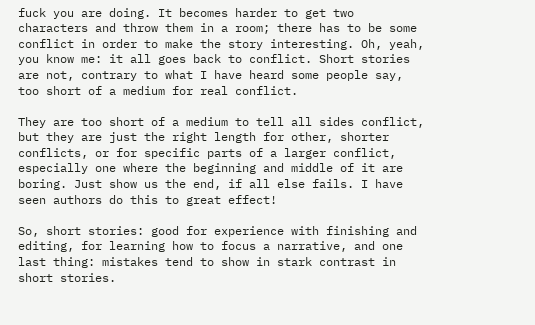fuck you are doing. It becomes harder to get two characters and throw them in a room; there has to be some conflict in order to make the story interesting. Oh, yeah, you know me: it all goes back to conflict. Short stories are not, contrary to what I have heard some people say, too short of a medium for real conflict.

They are too short of a medium to tell all sides conflict, but they are just the right length for other, shorter conflicts, or for specific parts of a larger conflict, especially one where the beginning and middle of it are boring. Just show us the end, if all else fails. I have seen authors do this to great effect!

So, short stories: good for experience with finishing and editing, for learning how to focus a narrative, and one last thing: mistakes tend to show in stark contrast in short stories.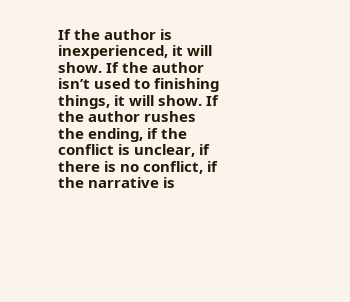If the author is inexperienced, it will show. If the author isn’t used to finishing things, it will show. If the author rushes the ending, if the conflict is unclear, if there is no conflict, if the narrative is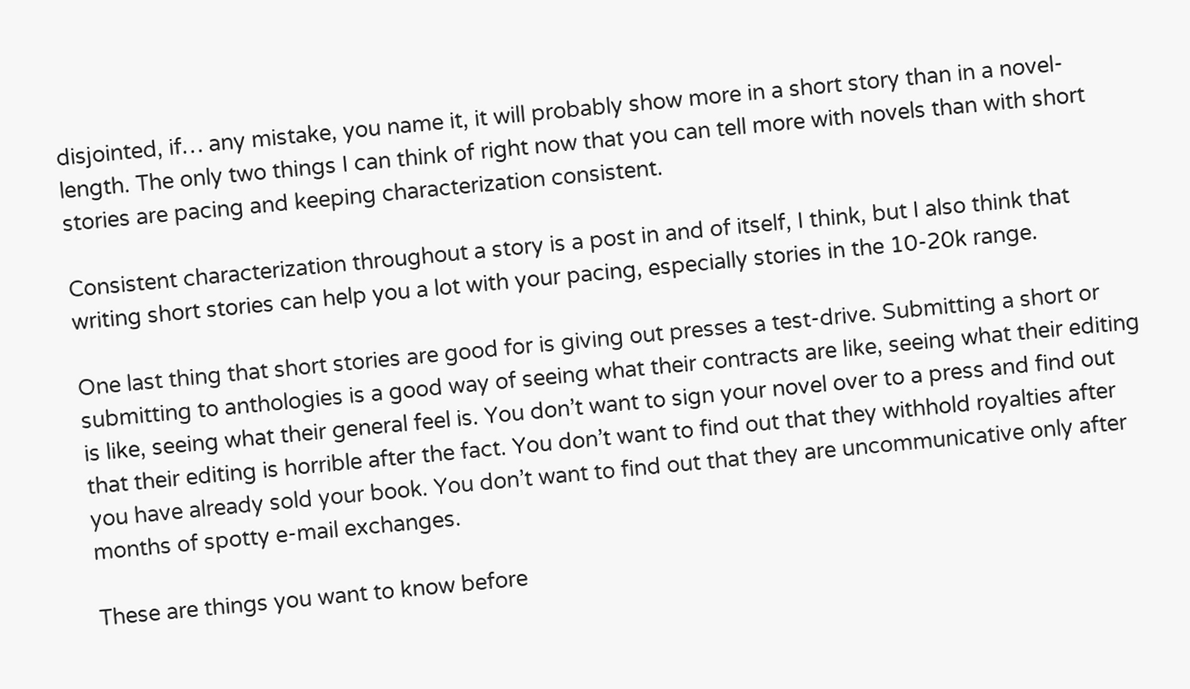disjointed, if… any mistake, you name it, it will probably show more in a short story than in a novel-length. The only two things I can think of right now that you can tell more with novels than with short stories are pacing and keeping characterization consistent.

Consistent characterization throughout a story is a post in and of itself, I think, but I also think that writing short stories can help you a lot with your pacing, especially stories in the 10-20k range.

One last thing that short stories are good for is giving out presses a test-drive. Submitting a short or submitting to anthologies is a good way of seeing what their contracts are like, seeing what their editing is like, seeing what their general feel is. You don’t want to sign your novel over to a press and find out that their editing is horrible after the fact. You don’t want to find out that they withhold royalties after you have already sold your book. You don’t want to find out that they are uncommunicative only after months of spotty e-mail exchanges.

These are things you want to know before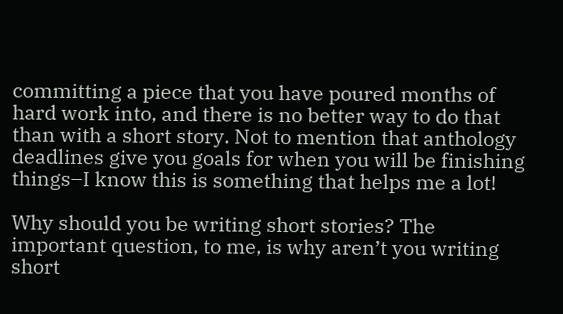committing a piece that you have poured months of hard work into, and there is no better way to do that than with a short story. Not to mention that anthology deadlines give you goals for when you will be finishing things–I know this is something that helps me a lot!

Why should you be writing short stories? The important question, to me, is why aren’t you writing short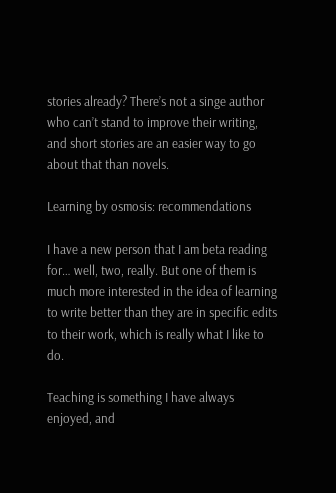stories already? There’s not a singe author who can’t stand to improve their writing, and short stories are an easier way to go about that than novels.

Learning by osmosis: recommendations

I have a new person that I am beta reading for… well, two, really. But one of them is much more interested in the idea of learning to write better than they are in specific edits to their work, which is really what I like to do.

Teaching is something I have always enjoyed, and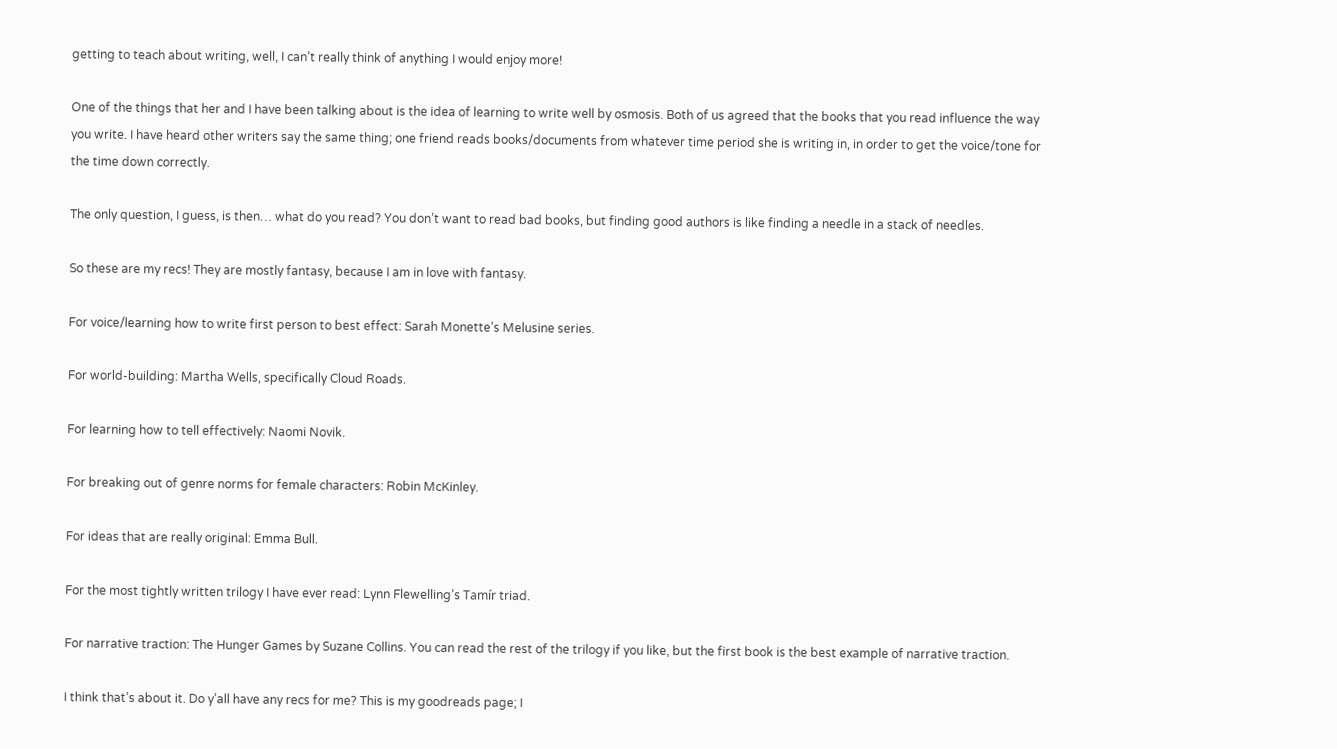getting to teach about writing, well, I can’t really think of anything I would enjoy more!

One of the things that her and I have been talking about is the idea of learning to write well by osmosis. Both of us agreed that the books that you read influence the way you write. I have heard other writers say the same thing; one friend reads books/documents from whatever time period she is writing in, in order to get the voice/tone for the time down correctly.

The only question, I guess, is then… what do you read? You don’t want to read bad books, but finding good authors is like finding a needle in a stack of needles.

So these are my recs! They are mostly fantasy, because I am in love with fantasy.

For voice/learning how to write first person to best effect: Sarah Monette’s Melusine series.

For world-building: Martha Wells, specifically Cloud Roads.

For learning how to tell effectively: Naomi Novik.

For breaking out of genre norms for female characters: Robin McKinley.

For ideas that are really original: Emma Bull.

For the most tightly written trilogy I have ever read: Lynn Flewelling’s Tamír triad.

For narrative traction: The Hunger Games by Suzane Collins. You can read the rest of the trilogy if you like, but the first book is the best example of narrative traction.

I think that’s about it. Do y’all have any recs for me? This is my goodreads page; I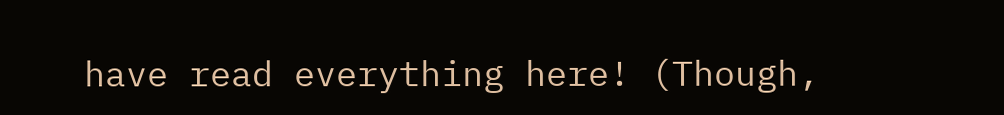have read everything here! (Though,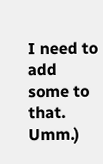I need to add some to that. Umm.)